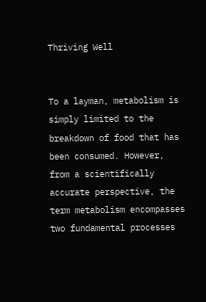Thriving Well


To a layman, metabolism is simply limited to the breakdown of food that has been consumed. However, from a scientifically accurate perspective, the term metabolism encompasses two fundamental processes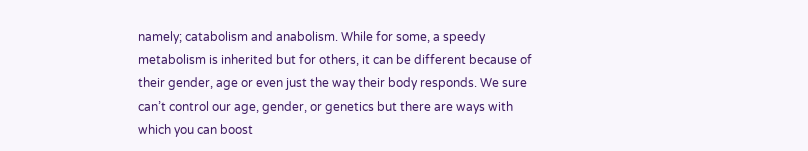namely; catabolism and anabolism. While for some, a speedy metabolism is inherited but for others, it can be different because of their gender, age or even just the way their body responds. We sure can’t control our age, gender, or genetics but there are ways with which you can boost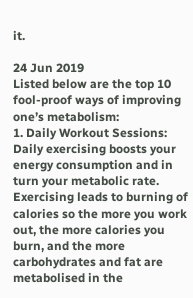it.

24 Jun 2019
Listed below are the top 10 fool-proof ways of improving one’s metabolism:
1. Daily Workout Sessions: Daily exercising boosts your energy consumption and in turn your metabolic rate. Exercising leads to burning of calories so the more you work out, the more calories you burn, and the more carbohydrates and fat are metabolised in the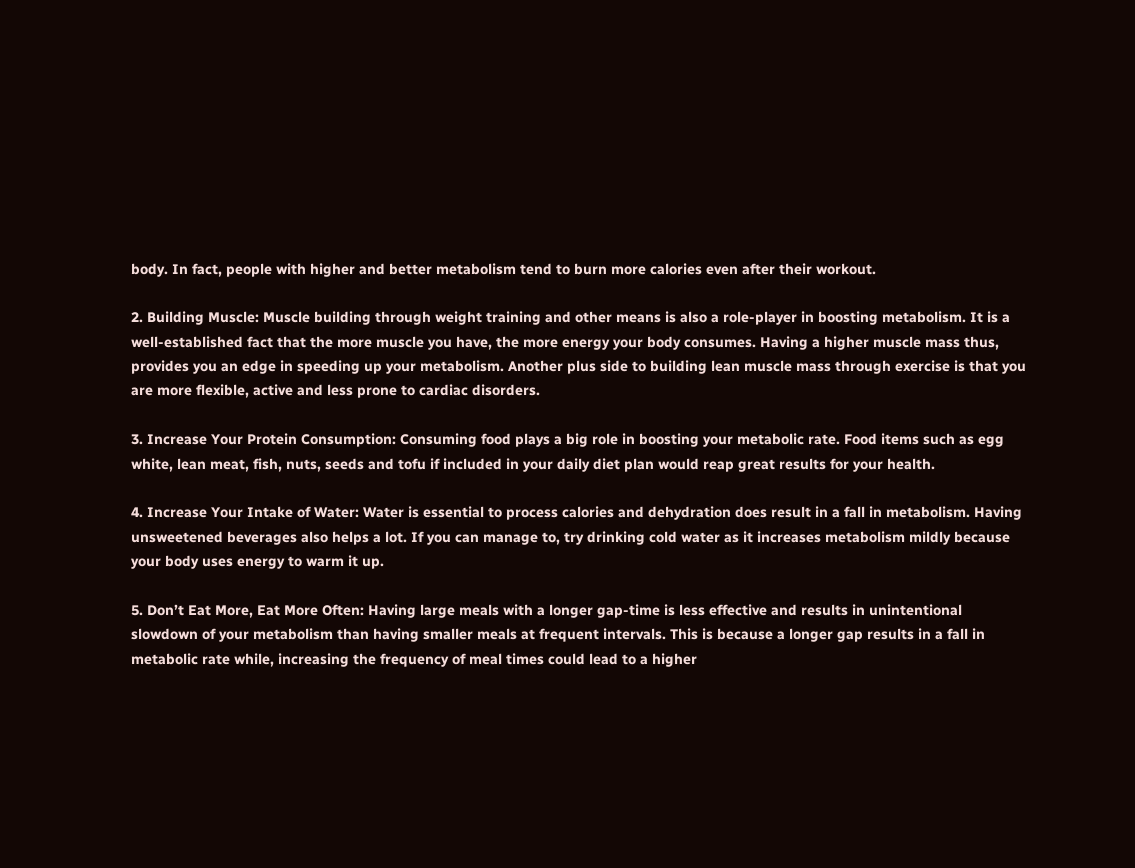body. In fact, people with higher and better metabolism tend to burn more calories even after their workout.

2. Building Muscle: Muscle building through weight training and other means is also a role-player in boosting metabolism. It is a well-established fact that the more muscle you have, the more energy your body consumes. Having a higher muscle mass thus, provides you an edge in speeding up your metabolism. Another plus side to building lean muscle mass through exercise is that you are more flexible, active and less prone to cardiac disorders.

3. Increase Your Protein Consumption: Consuming food plays a big role in boosting your metabolic rate. Food items such as egg white, lean meat, fish, nuts, seeds and tofu if included in your daily diet plan would reap great results for your health.

4. Increase Your Intake of Water: Water is essential to process calories and dehydration does result in a fall in metabolism. Having unsweetened beverages also helps a lot. If you can manage to, try drinking cold water as it increases metabolism mildly because your body uses energy to warm it up.

5. Don’t Eat More, Eat More Often: Having large meals with a longer gap-time is less effective and results in unintentional slowdown of your metabolism than having smaller meals at frequent intervals. This is because a longer gap results in a fall in metabolic rate while, increasing the frequency of meal times could lead to a higher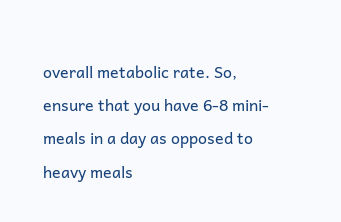overall metabolic rate. So, ensure that you have 6-8 mini-meals in a day as opposed to heavy meals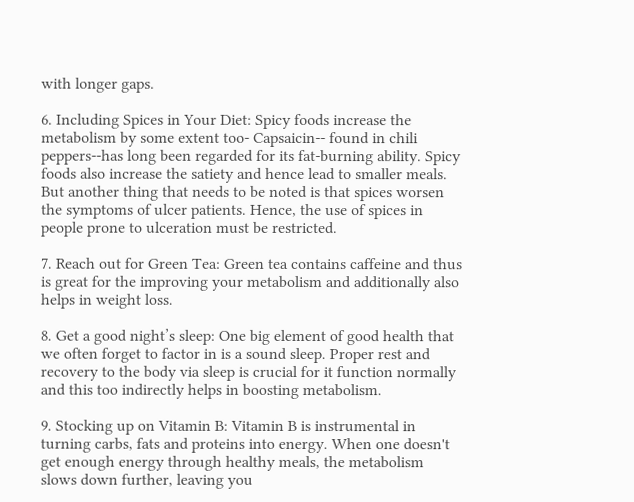with longer gaps.

6. Including Spices in Your Diet: Spicy foods increase the metabolism by some extent too- Capsaicin-- found in chili peppers--has long been regarded for its fat-burning ability. Spicy foods also increase the satiety and hence lead to smaller meals. But another thing that needs to be noted is that spices worsen the symptoms of ulcer patients. Hence, the use of spices in people prone to ulceration must be restricted.

7. Reach out for Green Tea: Green tea contains caffeine and thus is great for the improving your metabolism and additionally also helps in weight loss.

8. Get a good night’s sleep: One big element of good health that we often forget to factor in is a sound sleep. Proper rest and recovery to the body via sleep is crucial for it function normally and this too indirectly helps in boosting metabolism.

9. Stocking up on Vitamin B: Vitamin B is instrumental in turning carbs, fats and proteins into energy. When one doesn't get enough energy through healthy meals, the metabolism slows down further, leaving you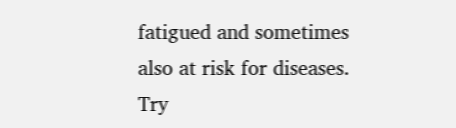fatigued and sometimes also at risk for diseases. Try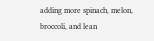adding more spinach, melon, broccoli, and lean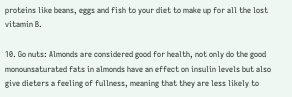proteins like beans, eggs and fish to your diet to make up for all the lost vitamin B.

10. Go nuts: Almonds are considered good for health, not only do the good monounsaturated fats in almonds have an effect on insulin levels but also give dieters a feeling of fullness, meaning that they are less likely to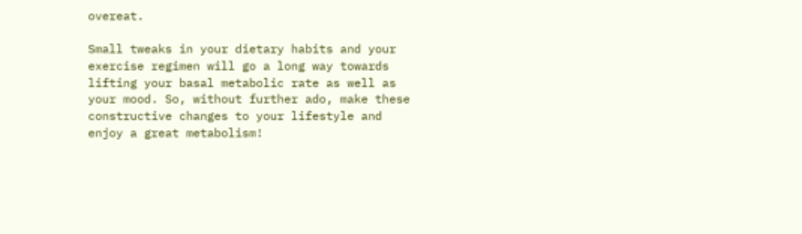overeat.

Small tweaks in your dietary habits and your exercise regimen will go a long way towards lifting your basal metabolic rate as well as your mood. So, without further ado, make these constructive changes to your lifestyle and enjoy a great metabolism!